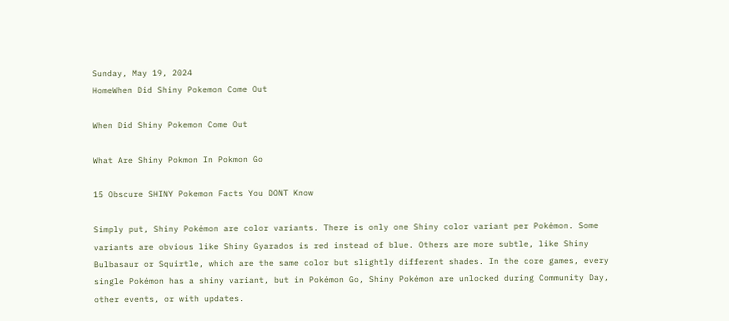Sunday, May 19, 2024
HomeWhen Did Shiny Pokemon Come Out

When Did Shiny Pokemon Come Out

What Are Shiny Pokmon In Pokmon Go

15 Obscure SHINY Pokemon Facts You DONT Know

Simply put, Shiny Pokémon are color variants. There is only one Shiny color variant per Pokémon. Some variants are obvious like Shiny Gyarados is red instead of blue. Others are more subtle, like Shiny Bulbasaur or Squirtle, which are the same color but slightly different shades. In the core games, every single Pokémon has a shiny variant, but in Pokémon Go, Shiny Pokémon are unlocked during Community Day, other events, or with updates.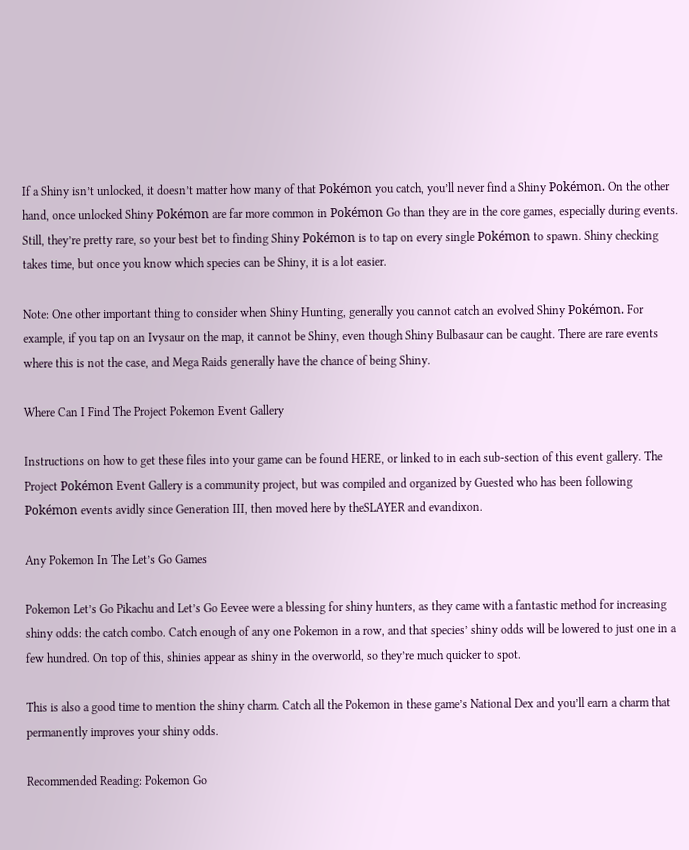If a Shiny isn’t unlocked, it doesn’t matter how many of that Pokémon you catch, you’ll never find a Shiny Pokémon. On the other hand, once unlocked Shiny Pokémon are far more common in Pokémon Go than they are in the core games, especially during events. Still, they’re pretty rare, so your best bet to finding Shiny Pokémon is to tap on every single Pokémon to spawn. Shiny checking takes time, but once you know which species can be Shiny, it is a lot easier.

Note: One other important thing to consider when Shiny Hunting, generally you cannot catch an evolved Shiny Pokémon. For example, if you tap on an Ivysaur on the map, it cannot be Shiny, even though Shiny Bulbasaur can be caught. There are rare events where this is not the case, and Mega Raids generally have the chance of being Shiny.

Where Can I Find The Project Pokemon Event Gallery

Instructions on how to get these files into your game can be found HERE, or linked to in each sub-section of this event gallery. The Project Pokémon Event Gallery is a community project, but was compiled and organized by Guested who has been following Pokémon events avidly since Generation III, then moved here by theSLAYER and evandixon.

Any Pokemon In The Let’s Go Games

Pokemon Let’s Go Pikachu and Let’s Go Eevee were a blessing for shiny hunters, as they came with a fantastic method for increasing shiny odds: the catch combo. Catch enough of any one Pokemon in a row, and that species’ shiny odds will be lowered to just one in a few hundred. On top of this, shinies appear as shiny in the overworld, so they’re much quicker to spot.

This is also a good time to mention the shiny charm. Catch all the Pokemon in these game’s National Dex and you’ll earn a charm that permanently improves your shiny odds.

Recommended Reading: Pokemon Go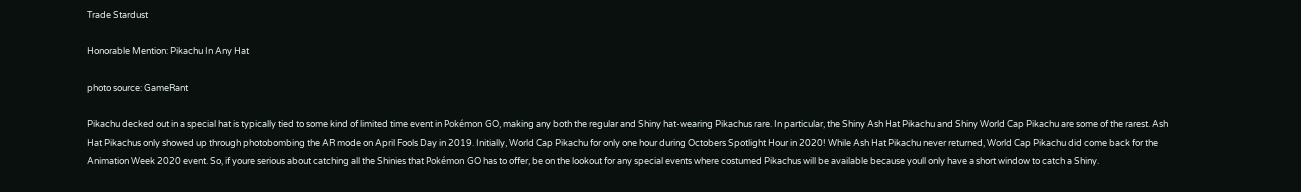Trade Stardust

Honorable Mention: Pikachu In Any Hat

photo source: GameRant

Pikachu decked out in a special hat is typically tied to some kind of limited time event in Pokémon GO, making any both the regular and Shiny hat-wearing Pikachus rare. In particular, the Shiny Ash Hat Pikachu and Shiny World Cap Pikachu are some of the rarest. Ash Hat Pikachus only showed up through photobombing the AR mode on April Fools Day in 2019. Initially, World Cap Pikachu for only one hour during Octobers Spotlight Hour in 2020! While Ash Hat Pikachu never returned, World Cap Pikachu did come back for the Animation Week 2020 event. So, if youre serious about catching all the Shinies that Pokémon GO has to offer, be on the lookout for any special events where costumed Pikachus will be available because youll only have a short window to catch a Shiny.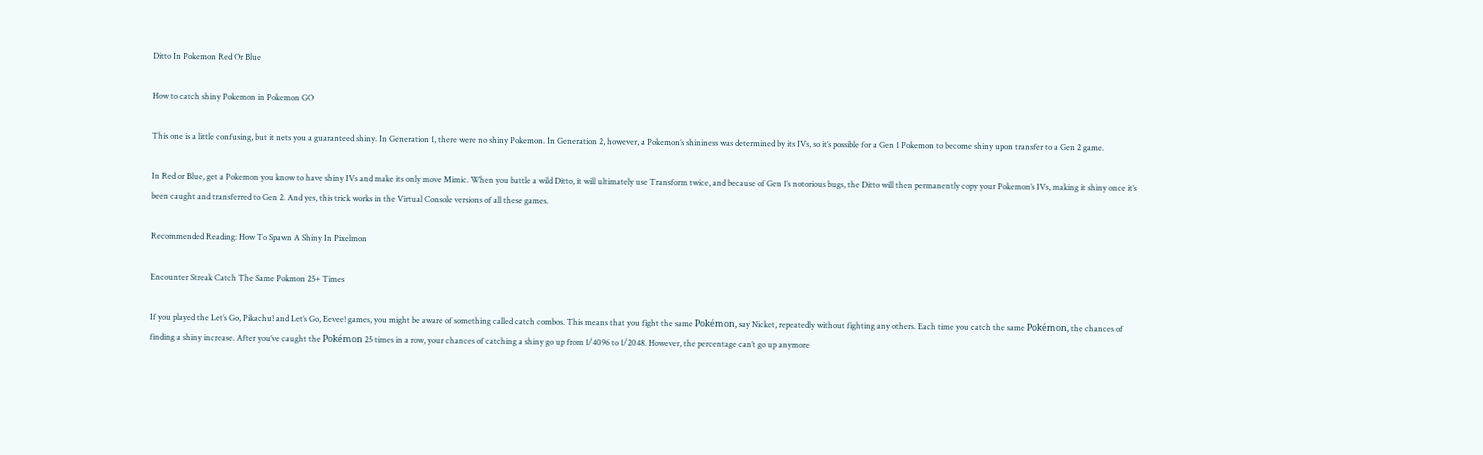Ditto In Pokemon Red Or Blue

How to catch shiny Pokemon in Pokemon GO

This one is a little confusing, but it nets you a guaranteed shiny. In Generation 1, there were no shiny Pokemon. In Generation 2, however, a Pokemon’s shininess was determined by its IVs, so it’s possible for a Gen 1 Pokemon to become shiny upon transfer to a Gen 2 game.

In Red or Blue, get a Pokemon you know to have shiny IVs and make its only move Mimic. When you battle a wild Ditto, it will ultimately use Transform twice, and because of Gen 1’s notorious bugs, the Ditto will then permanently copy your Pokemon’s IVs, making it shiny once it’s been caught and transferred to Gen 2. And yes, this trick works in the Virtual Console versions of all these games.

Recommended Reading: How To Spawn A Shiny In Pixelmon

Encounter Streak Catch The Same Pokmon 25+ Times

If you played the Let’s Go, Pikachu! and Let’s Go, Eevee! games, you might be aware of something called catch combos. This means that you fight the same Pokémon, say Nicket, repeatedly without fighting any others. Each time you catch the same Pokémon, the chances of finding a shiny increase. After you’ve caught the Pokémon 25 times in a row, your chances of catching a shiny go up from 1/4096 to 1/2048. However, the percentage can’t go up anymore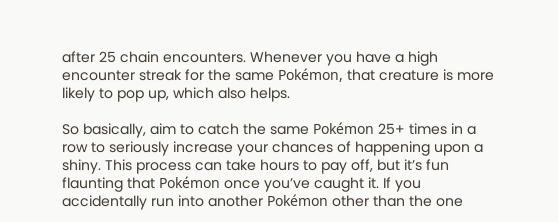after 25 chain encounters. Whenever you have a high encounter streak for the same Pokémon, that creature is more likely to pop up, which also helps.

So basically, aim to catch the same Pokémon 25+ times in a row to seriously increase your chances of happening upon a shiny. This process can take hours to pay off, but it’s fun flaunting that Pokémon once you’ve caught it. If you accidentally run into another Pokémon other than the one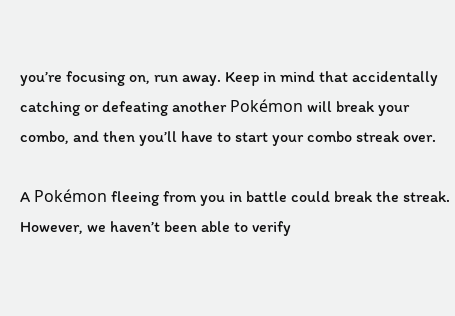you’re focusing on, run away. Keep in mind that accidentally catching or defeating another Pokémon will break your combo, and then you’ll have to start your combo streak over.

A Pokémon fleeing from you in battle could break the streak. However, we haven’t been able to verify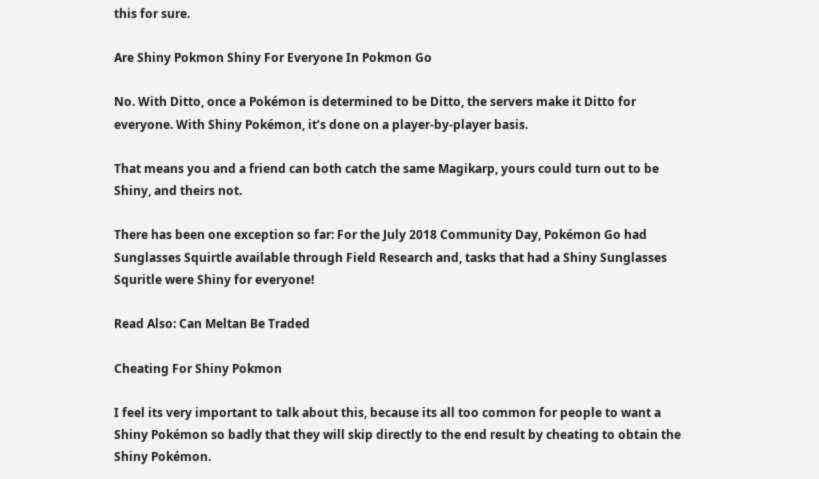this for sure.

Are Shiny Pokmon Shiny For Everyone In Pokmon Go

No. With Ditto, once a Pokémon is determined to be Ditto, the servers make it Ditto for everyone. With Shiny Pokémon, it’s done on a player-by-player basis.

That means you and a friend can both catch the same Magikarp, yours could turn out to be Shiny, and theirs not.

There has been one exception so far: For the July 2018 Community Day, Pokémon Go had Sunglasses Squirtle available through Field Research and, tasks that had a Shiny Sunglasses Squritle were Shiny for everyone!

Read Also: Can Meltan Be Traded

Cheating For Shiny Pokmon

I feel its very important to talk about this, because its all too common for people to want a Shiny Pokémon so badly that they will skip directly to the end result by cheating to obtain the Shiny Pokémon.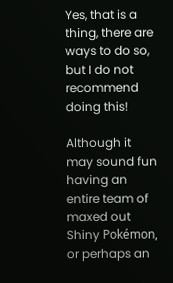Yes, that is a thing, there are ways to do so, but I do not recommend doing this!

Although it may sound fun having an entire team of maxed out Shiny Pokémon, or perhaps an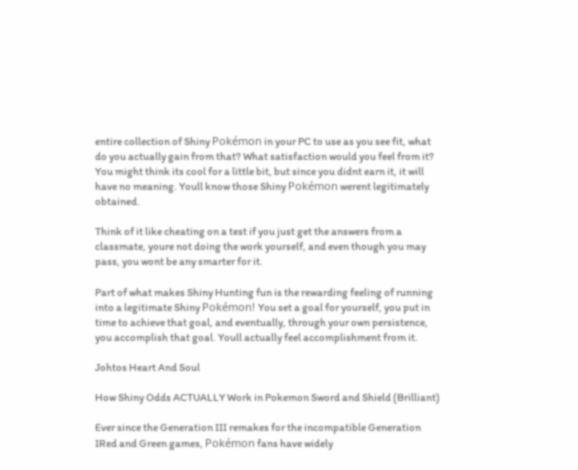entire collection of Shiny Pokémon in your PC to use as you see fit, what do you actually gain from that? What satisfaction would you feel from it? You might think its cool for a little bit, but since you didnt earn it, it will have no meaning. Youll know those Shiny Pokémon werent legitimately obtained.

Think of it like cheating on a test if you just get the answers from a classmate, youre not doing the work yourself, and even though you may pass, you wont be any smarter for it.

Part of what makes Shiny Hunting fun is the rewarding feeling of running into a legitimate Shiny Pokémon! You set a goal for yourself, you put in time to achieve that goal, and eventually, through your own persistence, you accomplish that goal. Youll actually feel accomplishment from it.

Johtos Heart And Soul

How Shiny Odds ACTUALLY Work in Pokemon Sword and Shield (Brilliant)

Ever since the Generation III remakes for the incompatible Generation IRed and Green games, Pokémon fans have widely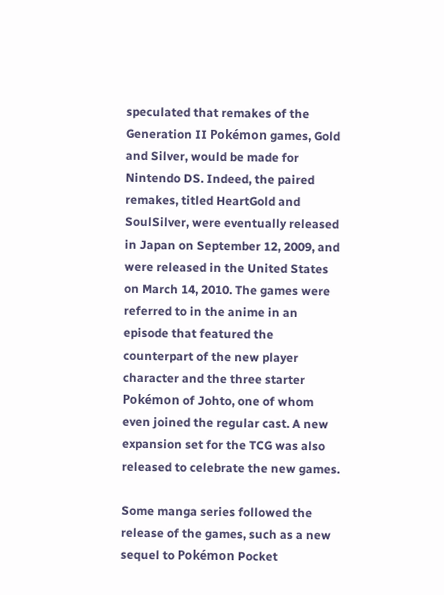speculated that remakes of the Generation II Pokémon games, Gold and Silver, would be made for Nintendo DS. Indeed, the paired remakes, titled HeartGold and SoulSilver, were eventually released in Japan on September 12, 2009, and were released in the United States on March 14, 2010. The games were referred to in the anime in an episode that featured the counterpart of the new player character and the three starter Pokémon of Johto, one of whom even joined the regular cast. A new expansion set for the TCG was also released to celebrate the new games.

Some manga series followed the release of the games, such as a new sequel to Pokémon Pocket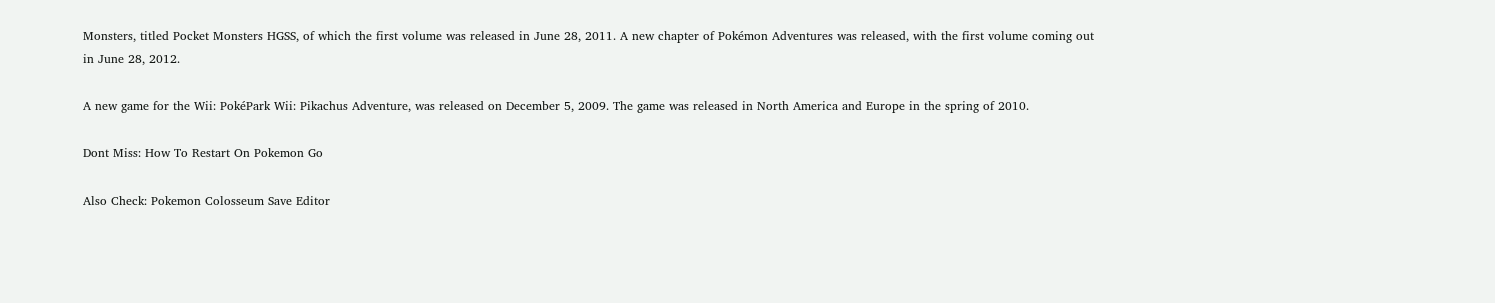Monsters, titled Pocket Monsters HGSS, of which the first volume was released in June 28, 2011. A new chapter of Pokémon Adventures was released, with the first volume coming out in June 28, 2012.

A new game for the Wii: PokéPark Wii: Pikachus Adventure, was released on December 5, 2009. The game was released in North America and Europe in the spring of 2010.

Dont Miss: How To Restart On Pokemon Go

Also Check: Pokemon Colosseum Save Editor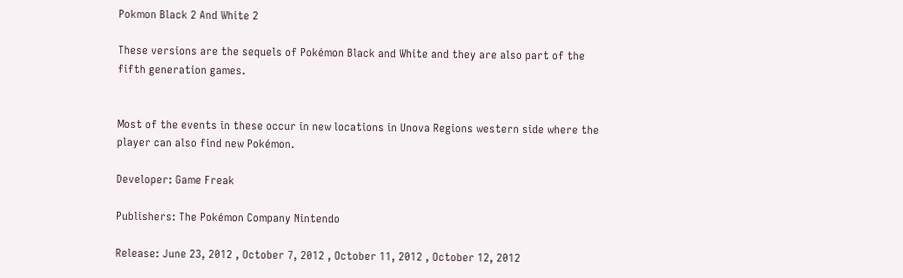Pokmon Black 2 And White 2

These versions are the sequels of Pokémon Black and White and they are also part of the fifth generation games.


Most of the events in these occur in new locations in Unova Regions western side where the player can also find new Pokémon.

Developer: Game Freak

Publishers: The Pokémon Company Nintendo

Release: June 23, 2012 , October 7, 2012 , October 11, 2012 , October 12, 2012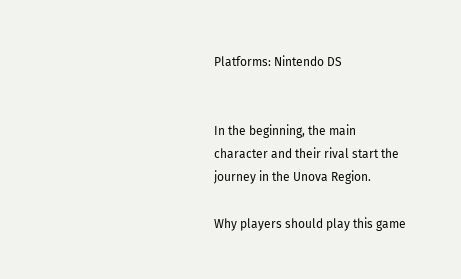Platforms: Nintendo DS


In the beginning, the main character and their rival start the journey in the Unova Region.

Why players should play this game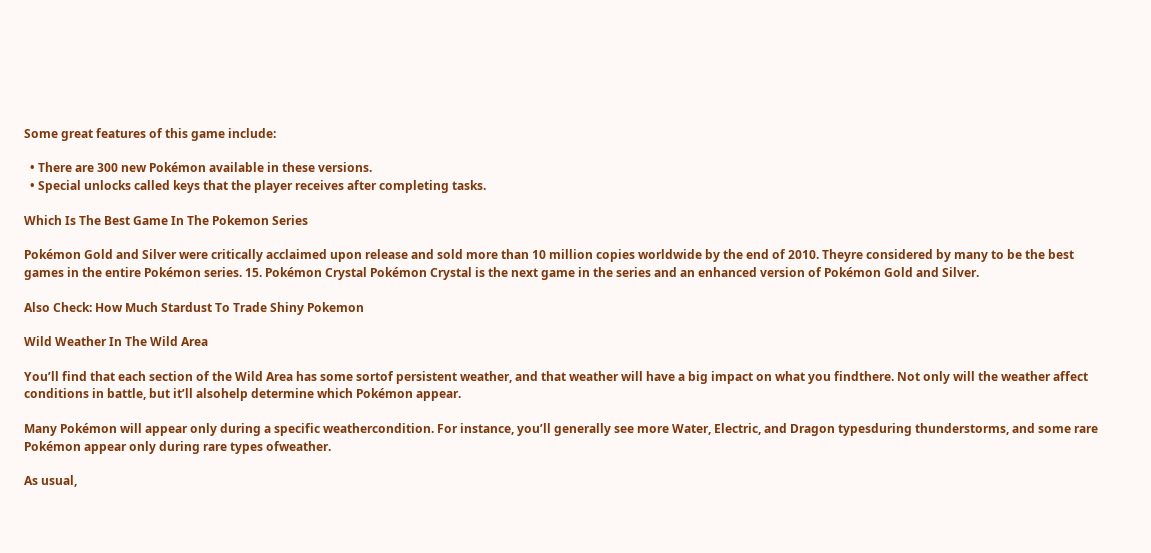Some great features of this game include:

  • There are 300 new Pokémon available in these versions.
  • Special unlocks called keys that the player receives after completing tasks.

Which Is The Best Game In The Pokemon Series

Pokémon Gold and Silver were critically acclaimed upon release and sold more than 10 million copies worldwide by the end of 2010. Theyre considered by many to be the best games in the entire Pokémon series. 15. Pokémon Crystal Pokémon Crystal is the next game in the series and an enhanced version of Pokémon Gold and Silver.

Also Check: How Much Stardust To Trade Shiny Pokemon

Wild Weather In The Wild Area

You’ll find that each section of the Wild Area has some sortof persistent weather, and that weather will have a big impact on what you findthere. Not only will the weather affect conditions in battle, but it’ll alsohelp determine which Pokémon appear.

Many Pokémon will appear only during a specific weathercondition. For instance, you’ll generally see more Water, Electric, and Dragon typesduring thunderstorms, and some rare Pokémon appear only during rare types ofweather.

As usual,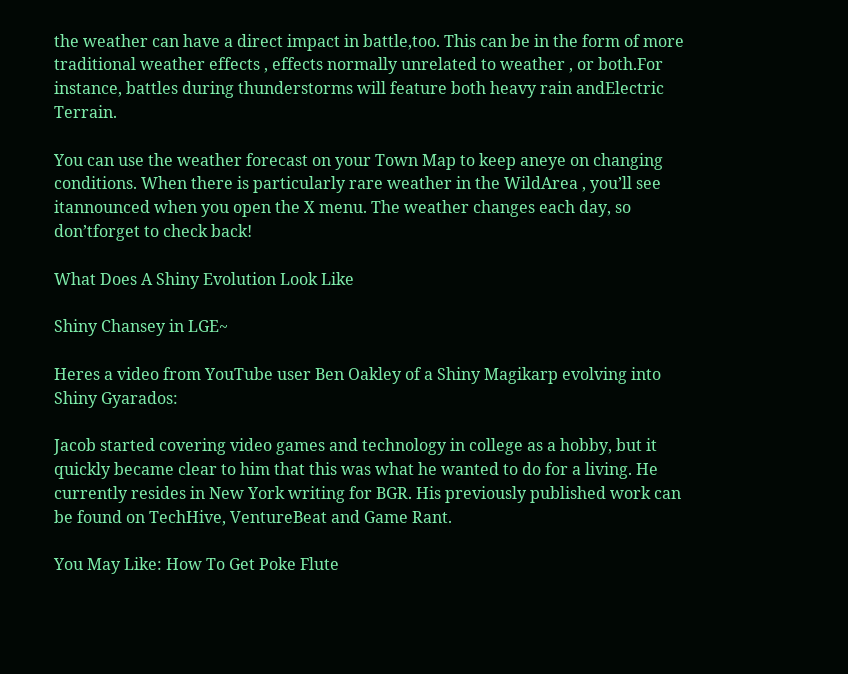the weather can have a direct impact in battle,too. This can be in the form of more traditional weather effects , effects normally unrelated to weather , or both.For instance, battles during thunderstorms will feature both heavy rain andElectric Terrain.

You can use the weather forecast on your Town Map to keep aneye on changing conditions. When there is particularly rare weather in the WildArea , you’ll see itannounced when you open the X menu. The weather changes each day, so don’tforget to check back!

What Does A Shiny Evolution Look Like

Shiny Chansey in LGE~

Heres a video from YouTube user Ben Oakley of a Shiny Magikarp evolving into Shiny Gyarados:

Jacob started covering video games and technology in college as a hobby, but it quickly became clear to him that this was what he wanted to do for a living. He currently resides in New York writing for BGR. His previously published work can be found on TechHive, VentureBeat and Game Rant.

You May Like: How To Get Poke Flute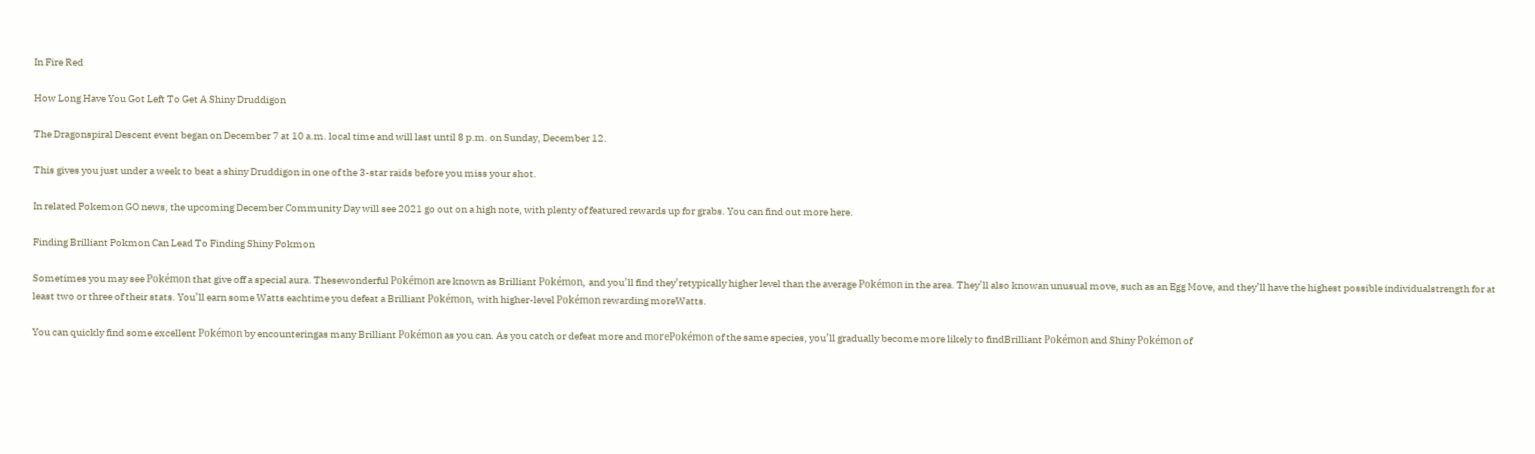In Fire Red

How Long Have You Got Left To Get A Shiny Druddigon

The Dragonspiral Descent event began on December 7 at 10 a.m. local time and will last until 8 p.m. on Sunday, December 12.

This gives you just under a week to beat a shiny Druddigon in one of the 3-star raids before you miss your shot.

In related Pokemon GO news, the upcoming December Community Day will see 2021 go out on a high note, with plenty of featured rewards up for grabs. You can find out more here.

Finding Brilliant Pokmon Can Lead To Finding Shiny Pokmon

Sometimes you may see Pokémon that give off a special aura. Thesewonderful Pokémon are known as Brilliant Pokémon, and you’ll find they’retypically higher level than the average Pokémon in the area. They’ll also knowan unusual move, such as an Egg Move, and they’ll have the highest possible individualstrength for at least two or three of their stats. You’ll earn some Watts eachtime you defeat a Brilliant Pokémon, with higher-level Pokémon rewarding moreWatts.

You can quickly find some excellent Pokémon by encounteringas many Brilliant Pokémon as you can. As you catch or defeat more and morePokémon of the same species, you’ll gradually become more likely to findBrilliant Pokémon and Shiny Pokémon of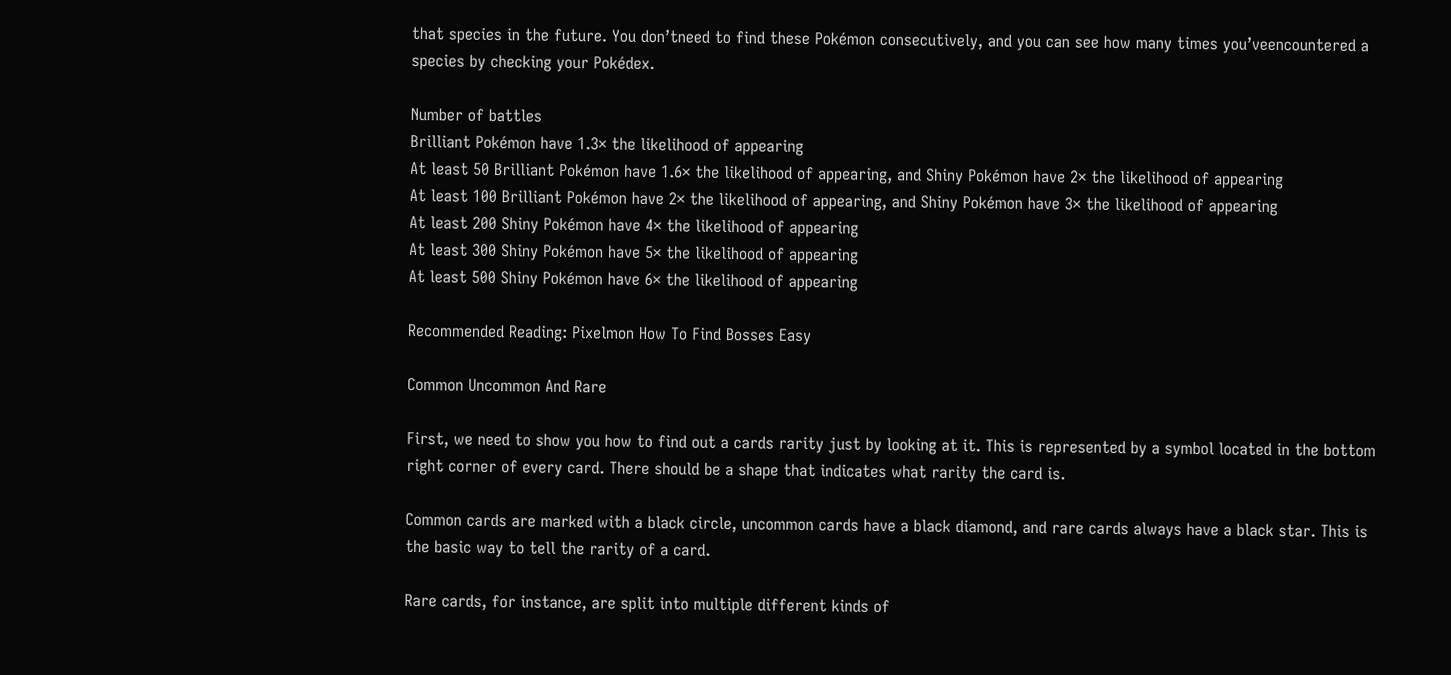that species in the future. You don’tneed to find these Pokémon consecutively, and you can see how many times you’veencountered a species by checking your Pokédex.

Number of battles
Brilliant Pokémon have 1.3× the likelihood of appearing
At least 50 Brilliant Pokémon have 1.6× the likelihood of appearing, and Shiny Pokémon have 2× the likelihood of appearing
At least 100 Brilliant Pokémon have 2× the likelihood of appearing, and Shiny Pokémon have 3× the likelihood of appearing
At least 200 Shiny Pokémon have 4× the likelihood of appearing
At least 300 Shiny Pokémon have 5× the likelihood of appearing
At least 500 Shiny Pokémon have 6× the likelihood of appearing

Recommended Reading: Pixelmon How To Find Bosses Easy

Common Uncommon And Rare

First, we need to show you how to find out a cards rarity just by looking at it. This is represented by a symbol located in the bottom right corner of every card. There should be a shape that indicates what rarity the card is.

Common cards are marked with a black circle, uncommon cards have a black diamond, and rare cards always have a black star. This is the basic way to tell the rarity of a card.

Rare cards, for instance, are split into multiple different kinds of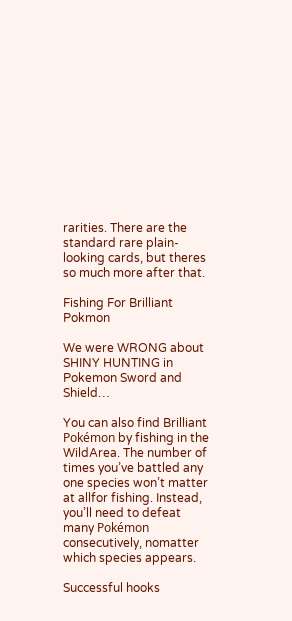rarities. There are the standard rare plain-looking cards, but theres so much more after that.

Fishing For Brilliant Pokmon

We were WRONG about SHINY HUNTING in Pokemon Sword and Shield…

You can also find Brilliant Pokémon by fishing in the WildArea. The number of times you’ve battled any one species won’t matter at allfor fishing. Instead, you’ll need to defeat many Pokémon consecutively, nomatter which species appears.

Successful hooks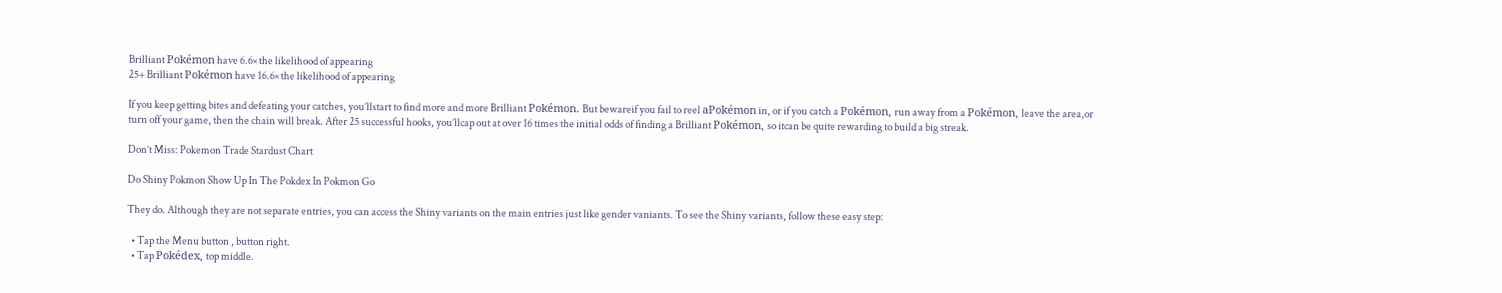Brilliant Pokémon have 6.6× the likelihood of appearing
25+ Brilliant Pokémon have 16.6× the likelihood of appearing

If you keep getting bites and defeating your catches, you’llstart to find more and more Brilliant Pokémon. But bewareif you fail to reel aPokémon in, or if you catch a Pokémon, run away from a Pokémon, leave the area,or turn off your game, then the chain will break. After 25 successful hooks, you’llcap out at over 16 times the initial odds of finding a Brilliant Pokémon, so itcan be quite rewarding to build a big streak.

Don’t Miss: Pokemon Trade Stardust Chart

Do Shiny Pokmon Show Up In The Pokdex In Pokmon Go

They do. Although they are not separate entries, you can access the Shiny variants on the main entries just like gender vaniants. To see the Shiny variants, follow these easy step:

  • Tap the Menu button , button right.
  • Tap Pokédex, top middle.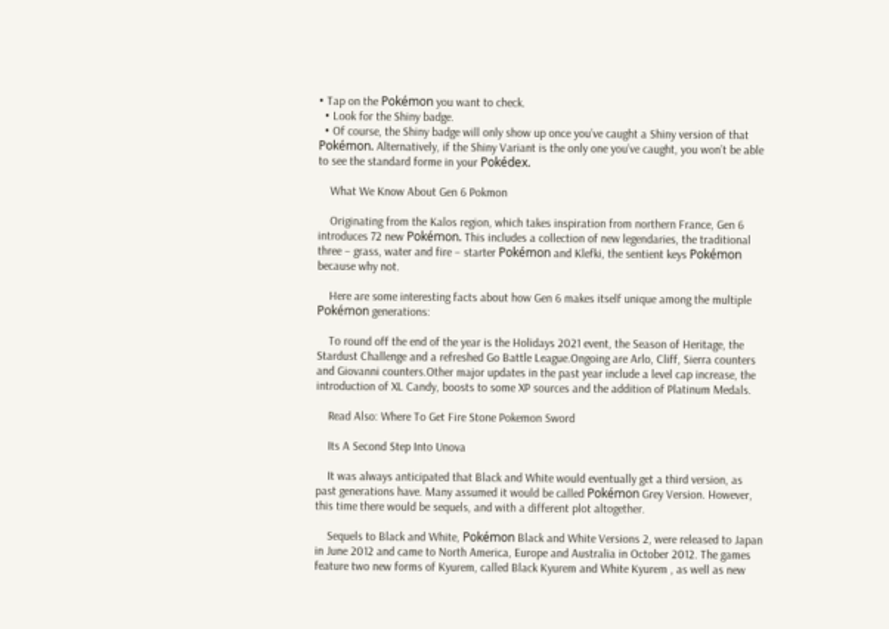• Tap on the Pokémon you want to check.
  • Look for the Shiny badge.
  • Of course, the Shiny badge will only show up once you’ve caught a Shiny version of that Pokémon. Alternatively, if the Shiny Variant is the only one you’ve caught, you won’t be able to see the standard forme in your Pokédex.

    What We Know About Gen 6 Pokmon

    Originating from the Kalos region, which takes inspiration from northern France, Gen 6 introduces 72 new Pokémon. This includes a collection of new legendaries, the traditional three – grass, water and fire – starter Pokémon and Klefki, the sentient keys Pokémon because why not.

    Here are some interesting facts about how Gen 6 makes itself unique among the multiple Pokémon generations:

    To round off the end of the year is the Holidays 2021 event, the Season of Heritage, the Stardust Challenge and a refreshed Go Battle League.Ongoing are Arlo, Cliff, Sierra counters and Giovanni counters.Other major updates in the past year include a level cap increase, the introduction of XL Candy, boosts to some XP sources and the addition of Platinum Medals.

    Read Also: Where To Get Fire Stone Pokemon Sword

    Its A Second Step Into Unova

    It was always anticipated that Black and White would eventually get a third version, as past generations have. Many assumed it would be called Pokémon Grey Version. However, this time there would be sequels, and with a different plot altogether.

    Sequels to Black and White, Pokémon Black and White Versions 2, were released to Japan in June 2012 and came to North America, Europe and Australia in October 2012. The games feature two new forms of Kyurem, called Black Kyurem and White Kyurem , as well as new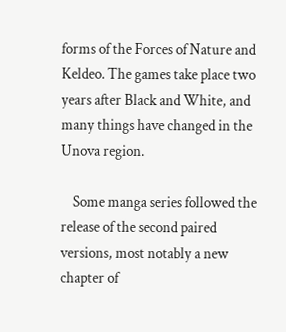forms of the Forces of Nature and Keldeo. The games take place two years after Black and White, and many things have changed in the Unova region.

    Some manga series followed the release of the second paired versions, most notably a new chapter of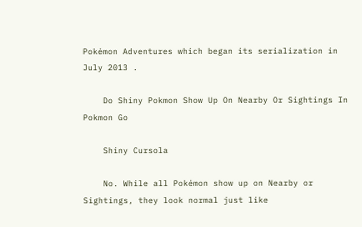Pokémon Adventures which began its serialization in July 2013 .

    Do Shiny Pokmon Show Up On Nearby Or Sightings In Pokmon Go

    Shiny Cursola

    No. While all Pokémon show up on Nearby or Sightings, they look normal just like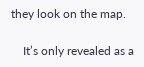they look on the map.

    It’s only revealed as a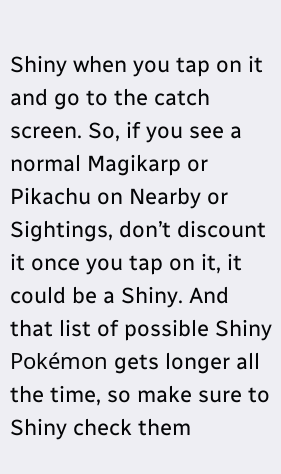Shiny when you tap on it and go to the catch screen. So, if you see a normal Magikarp or Pikachu on Nearby or Sightings, don’t discount it once you tap on it, it could be a Shiny. And that list of possible Shiny Pokémon gets longer all the time, so make sure to Shiny check them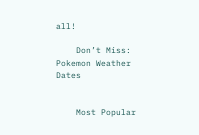all!

    Don’t Miss: Pokemon Weather Dates


    Most Popular